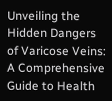Unveiling the Hidden Dangers of Varicose Veins: A Comprehensive Guide to Health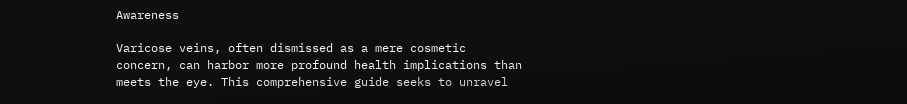Awareness

Varicose veins, often dismissed as a mere cosmetic concern, can harbor more profound health implications than meets the eye. This comprehensive guide seeks to unravel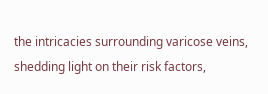the intricacies surrounding varicose veins, shedding light on their risk factors,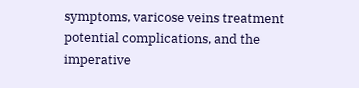symptoms, varicose veins treatment potential complications, and the imperative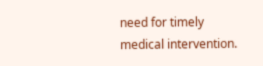need for timely medical intervention.